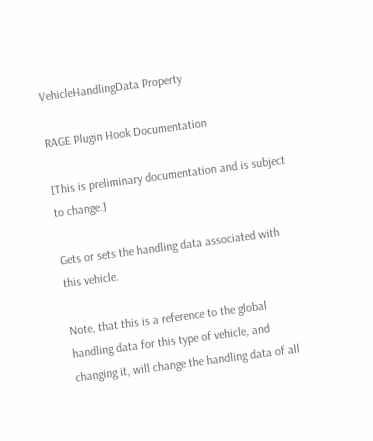VehicleHandlingData Property

RAGE Plugin Hook Documentation

[This is preliminary documentation and is subject to change.]

Gets or sets the handling data associated with this vehicle.

Note, that this is a reference to the global handling data for this type of vehicle, and changing it, will change the handling data of all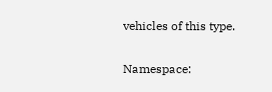vehicles of this type.

Namespace: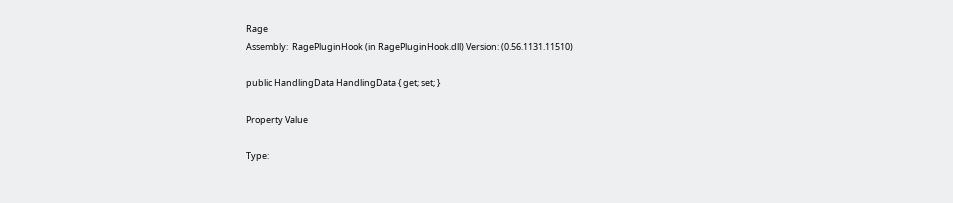Rage
Assembly:  RagePluginHook (in RagePluginHook.dll) Version: (0.56.1131.11510)

public HandlingData HandlingData { get; set; }

Property Value

Type: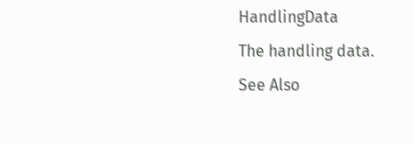HandlingData
The handling data.
See Also